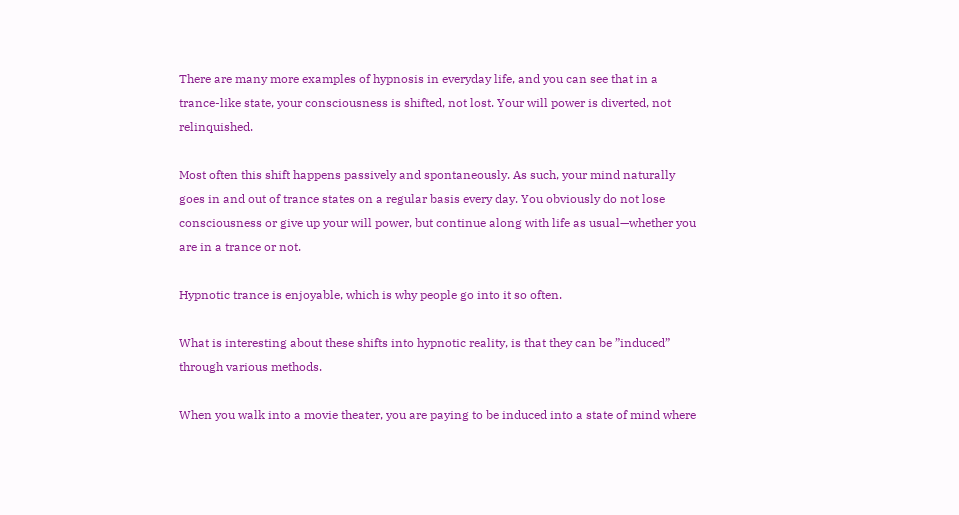There are many more examples of hypnosis in everyday life, and you can see that in a trance-like state, your consciousness is shifted, not lost. Your will power is diverted, not relinquished.

Most often this shift happens passively and spontaneously. As such, your mind naturally goes in and out of trance states on a regular basis every day. You obviously do not lose consciousness or give up your will power, but continue along with life as usual—whether you are in a trance or not.

Hypnotic trance is enjoyable, which is why people go into it so often.

What is interesting about these shifts into hypnotic reality, is that they can be ”induced” through various methods.

When you walk into a movie theater, you are paying to be induced into a state of mind where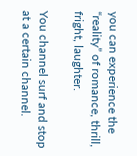you can experience the “reality” of romance, thrill, fright, laughter.

You channel surf and stop at a certain channel.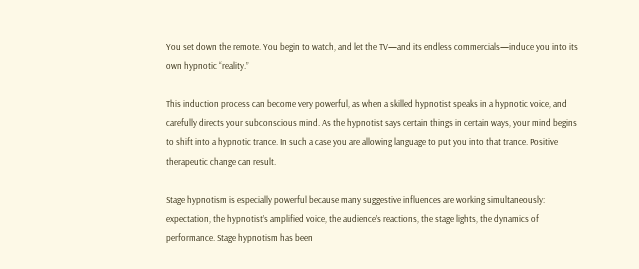You set down the remote. You begin to watch, and let the TV—and its endless commercials—induce you into its own hypnotic “reality.”

This induction process can become very powerful, as when a skilled hypnotist speaks in a hypnotic voice, and carefully directs your subconscious mind. As the hypnotist says certain things in certain ways, your mind begins to shift into a hypnotic trance. In such a case you are allowing language to put you into that trance. Positive therapeutic change can result.

Stage hypnotism is especially powerful because many suggestive influences are working simultaneously: expectation, the hypnotist’s amplified voice, the audience’s reactions, the stage lights, the dynamics of performance. Stage hypnotism has been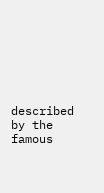described by the famous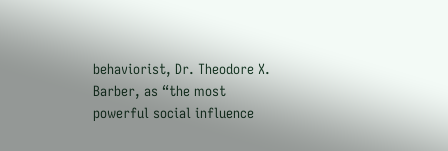behaviorist, Dr. Theodore X. Barber, as “the most powerful social influence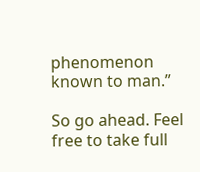phenomenon known to man.”

So go ahead. Feel free to take full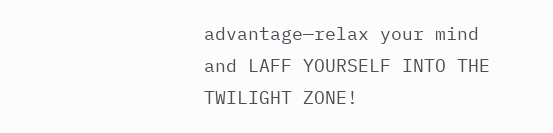advantage—relax your mind and LAFF YOURSELF INTO THE TWILIGHT ZONE!